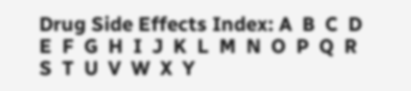Drug Side Effects Index: A  B  C  D  E  F  G  H  I  J  K  L  M  N  O  P  Q  R  S  T  U  V  W  X  Y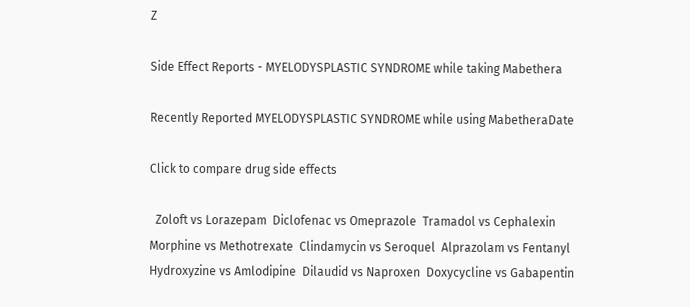Z

Side Effect Reports - MYELODYSPLASTIC SYNDROME while taking Mabethera

Recently Reported MYELODYSPLASTIC SYNDROME while using MabetheraDate

Click to compare drug side effects

  Zoloft vs Lorazepam  Diclofenac vs Omeprazole  Tramadol vs Cephalexin  Morphine vs Methotrexate  Clindamycin vs Seroquel  Alprazolam vs Fentanyl  Hydroxyzine vs Amlodipine  Dilaudid vs Naproxen  Doxycycline vs Gabapentin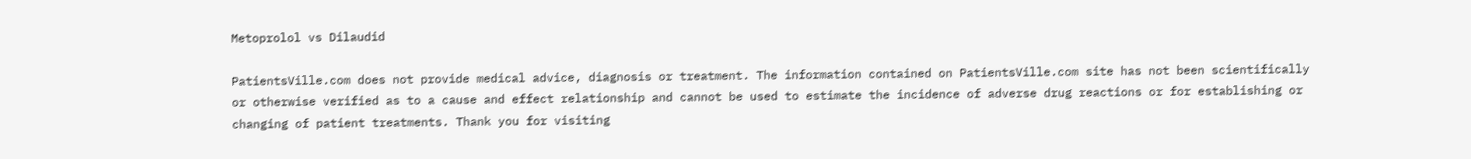Metoprolol vs Dilaudid

PatientsVille.com does not provide medical advice, diagnosis or treatment. The information contained on PatientsVille.com site has not been scientifically or otherwise verified as to a cause and effect relationship and cannot be used to estimate the incidence of adverse drug reactions or for establishing or changing of patient treatments. Thank you for visiting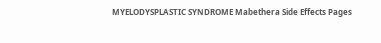MYELODYSPLASTIC SYNDROME Mabethera Side Effects Pages